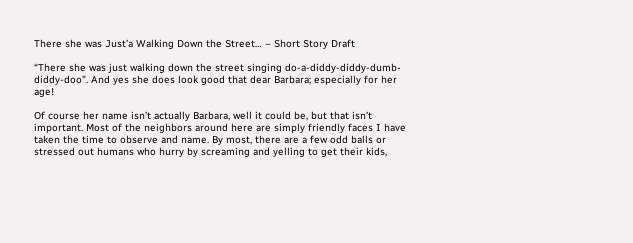There she was Just’a Walking Down the Street… – Short Story Draft

“There she was just walking down the street singing do-a-diddy-diddy-dumb-diddy-doo”. And yes she does look good that dear Barbara; especially for her age!

Of course her name isn’t actually Barbara, well it could be, but that isn’t important. Most of the neighbors around here are simply friendly faces I have taken the time to observe and name. By most, there are a few odd balls or stressed out humans who hurry by screaming and yelling to get their kids,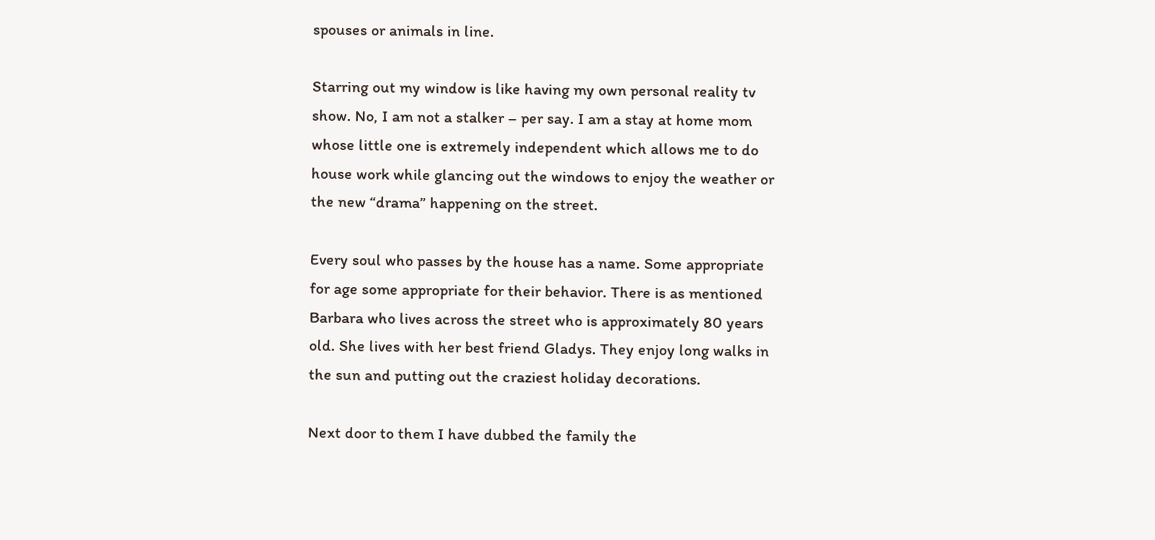spouses or animals in line.

Starring out my window is like having my own personal reality tv show. No, I am not a stalker – per say. I am a stay at home mom whose little one is extremely independent which allows me to do house work while glancing out the windows to enjoy the weather or the new “drama” happening on the street.

Every soul who passes by the house has a name. Some appropriate for age some appropriate for their behavior. There is as mentioned Barbara who lives across the street who is approximately 80 years old. She lives with her best friend Gladys. They enjoy long walks in the sun and putting out the craziest holiday decorations.

Next door to them I have dubbed the family the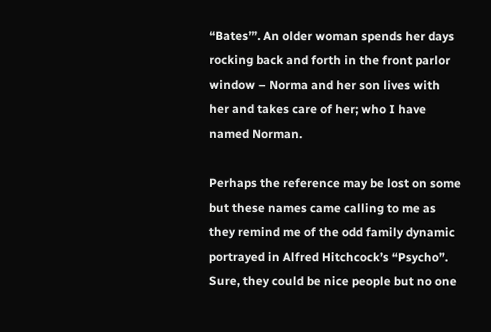“Bates’”. An older woman spends her days rocking back and forth in the front parlor window – Norma and her son lives with her and takes care of her; who I have named Norman.

Perhaps the reference may be lost on some but these names came calling to me as they remind me of the odd family dynamic portrayed in Alfred Hitchcock’s “Psycho”. Sure, they could be nice people but no one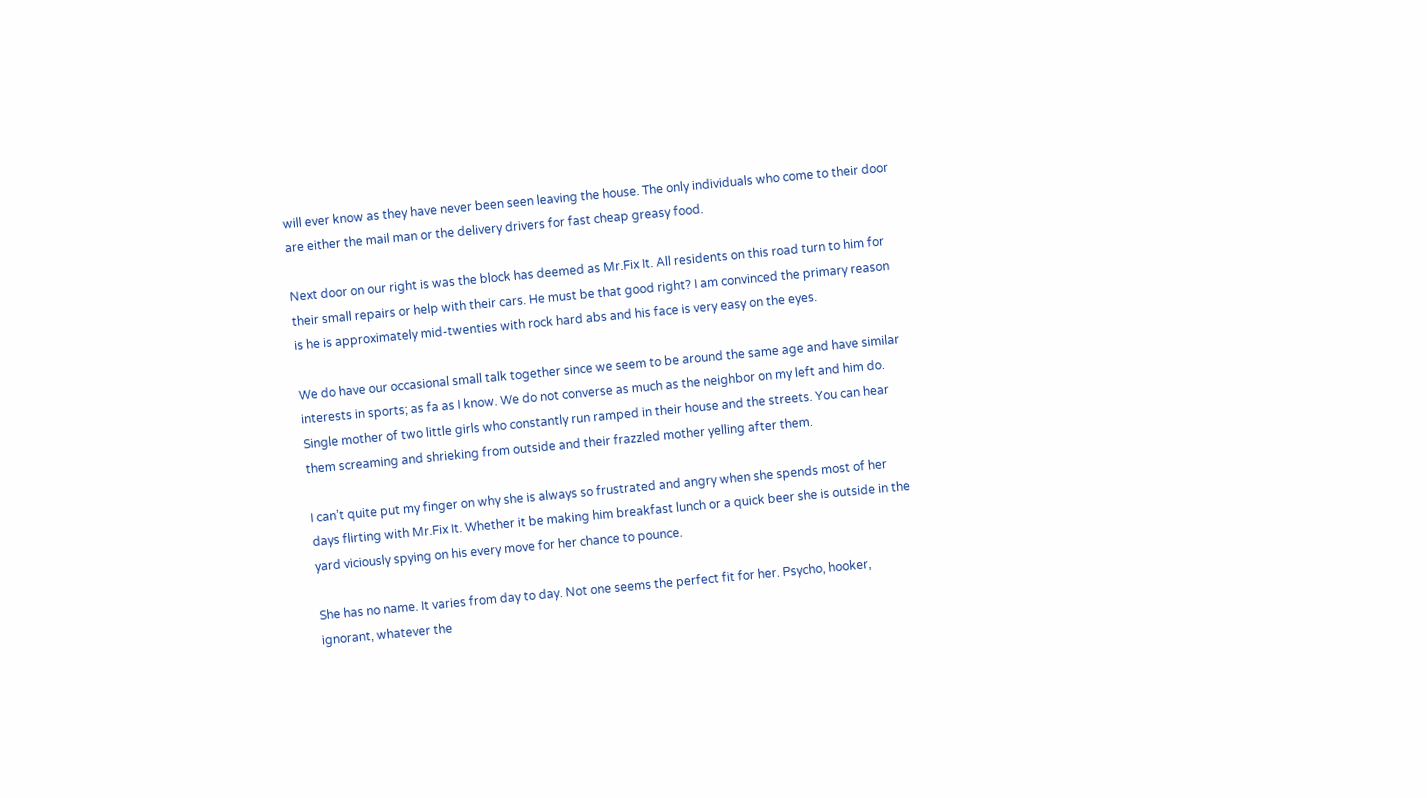will ever know as they have never been seen leaving the house. The only individuals who come to their door are either the mail man or the delivery drivers for fast cheap greasy food.

Next door on our right is was the block has deemed as Mr.Fix It. All residents on this road turn to him for their small repairs or help with their cars. He must be that good right? I am convinced the primary reason is he is approximately mid-twenties with rock hard abs and his face is very easy on the eyes.

We do have our occasional small talk together since we seem to be around the same age and have similar interests in sports; as fa as I know. We do not converse as much as the neighbor on my left and him do. Single mother of two little girls who constantly run ramped in their house and the streets. You can hear them screaming and shrieking from outside and their frazzled mother yelling after them.

I can’t quite put my finger on why she is always so frustrated and angry when she spends most of her days flirting with Mr.Fix It. Whether it be making him breakfast lunch or a quick beer she is outside in the yard viciously spying on his every move for her chance to pounce.

She has no name. It varies from day to day. Not one seems the perfect fit for her. Psycho, hooker, ignorant, whatever the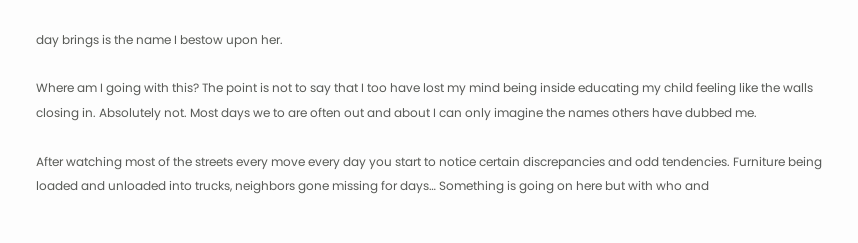day brings is the name I bestow upon her.

Where am I going with this? The point is not to say that I too have lost my mind being inside educating my child feeling like the walls closing in. Absolutely not. Most days we to are often out and about I can only imagine the names others have dubbed me.

After watching most of the streets every move every day you start to notice certain discrepancies and odd tendencies. Furniture being loaded and unloaded into trucks, neighbors gone missing for days… Something is going on here but with who and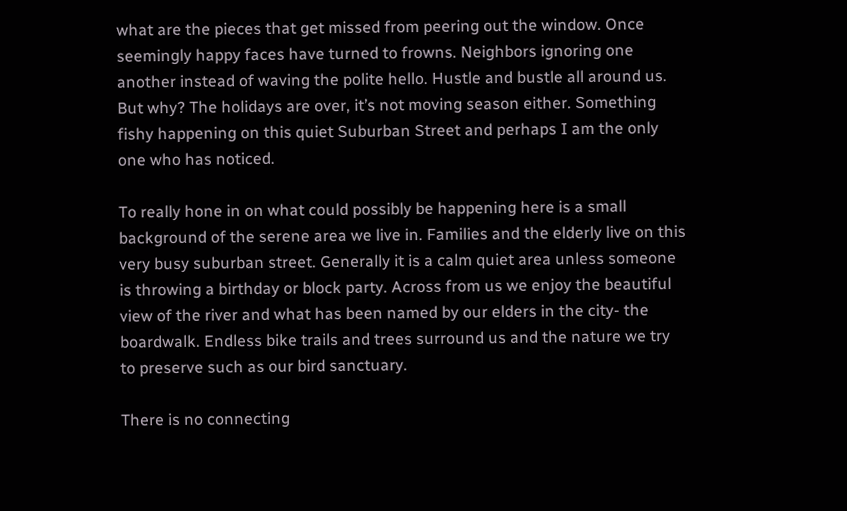what are the pieces that get missed from peering out the window. Once seemingly happy faces have turned to frowns. Neighbors ignoring one another instead of waving the polite hello. Hustle and bustle all around us. But why? The holidays are over, it’s not moving season either. Something fishy happening on this quiet Suburban Street and perhaps I am the only one who has noticed.

To really hone in on what could possibly be happening here is a small background of the serene area we live in. Families and the elderly live on this very busy suburban street. Generally it is a calm quiet area unless someone is throwing a birthday or block party. Across from us we enjoy the beautiful view of the river and what has been named by our elders in the city- the boardwalk. Endless bike trails and trees surround us and the nature we try to preserve such as our bird sanctuary.

There is no connecting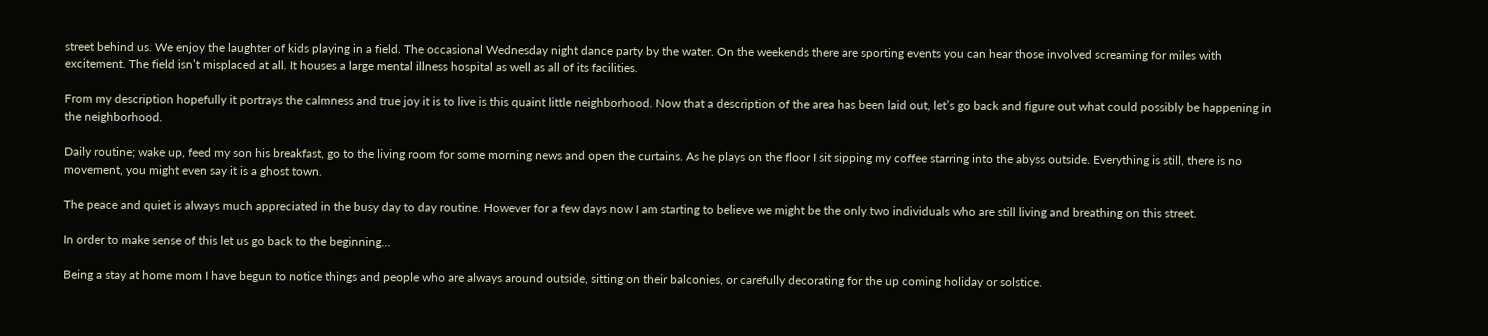street behind us. We enjoy the laughter of kids playing in a field. The occasional Wednesday night dance party by the water. On the weekends there are sporting events you can hear those involved screaming for miles with excitement. The field isn’t misplaced at all. It houses a large mental illness hospital as well as all of its facilities.

From my description hopefully it portrays the calmness and true joy it is to live is this quaint little neighborhood. Now that a description of the area has been laid out, let’s go back and figure out what could possibly be happening in the neighborhood.

Daily routine; wake up, feed my son his breakfast, go to the living room for some morning news and open the curtains. As he plays on the floor I sit sipping my coffee starring into the abyss outside. Everything is still, there is no movement, you might even say it is a ghost town.

The peace and quiet is always much appreciated in the busy day to day routine. However for a few days now I am starting to believe we might be the only two individuals who are still living and breathing on this street.

In order to make sense of this let us go back to the beginning…

Being a stay at home mom I have begun to notice things and people who are always around outside, sitting on their balconies, or carefully decorating for the up coming holiday or solstice.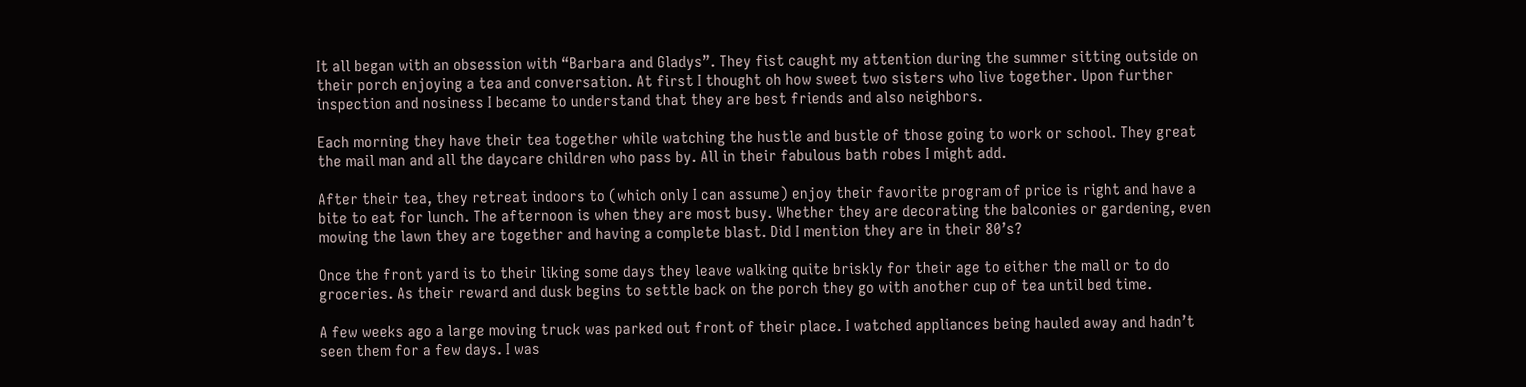It all began with an obsession with “Barbara and Gladys”. They fist caught my attention during the summer sitting outside on their porch enjoying a tea and conversation. At first I thought oh how sweet two sisters who live together. Upon further inspection and nosiness I became to understand that they are best friends and also neighbors.

Each morning they have their tea together while watching the hustle and bustle of those going to work or school. They great the mail man and all the daycare children who pass by. All in their fabulous bath robes I might add.

After their tea, they retreat indoors to (which only I can assume) enjoy their favorite program of price is right and have a bite to eat for lunch. The afternoon is when they are most busy. Whether they are decorating the balconies or gardening, even mowing the lawn they are together and having a complete blast. Did I mention they are in their 80’s?

Once the front yard is to their liking some days they leave walking quite briskly for their age to either the mall or to do groceries. As their reward and dusk begins to settle back on the porch they go with another cup of tea until bed time.

A few weeks ago a large moving truck was parked out front of their place. I watched appliances being hauled away and hadn’t seen them for a few days. I was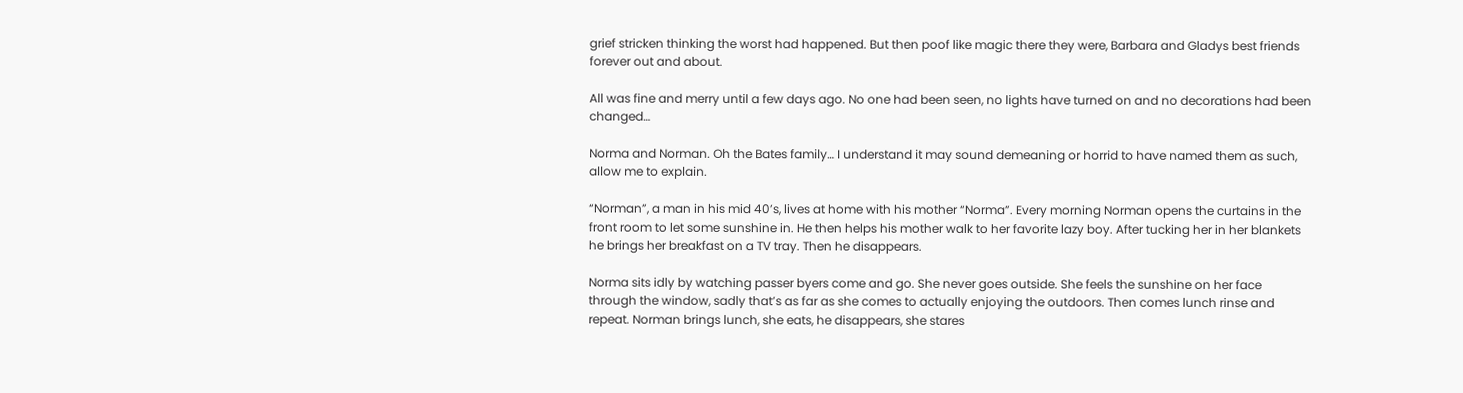grief stricken thinking the worst had happened. But then poof like magic there they were, Barbara and Gladys best friends forever out and about.

All was fine and merry until a few days ago. No one had been seen, no lights have turned on and no decorations had been changed…

Norma and Norman. Oh the Bates family… I understand it may sound demeaning or horrid to have named them as such, allow me to explain.

“Norman”, a man in his mid 40’s, lives at home with his mother “Norma”. Every morning Norman opens the curtains in the front room to let some sunshine in. He then helps his mother walk to her favorite lazy boy. After tucking her in her blankets he brings her breakfast on a TV tray. Then he disappears.

Norma sits idly by watching passer byers come and go. She never goes outside. She feels the sunshine on her face through the window, sadly that’s as far as she comes to actually enjoying the outdoors. Then comes lunch rinse and repeat. Norman brings lunch, she eats, he disappears, she stares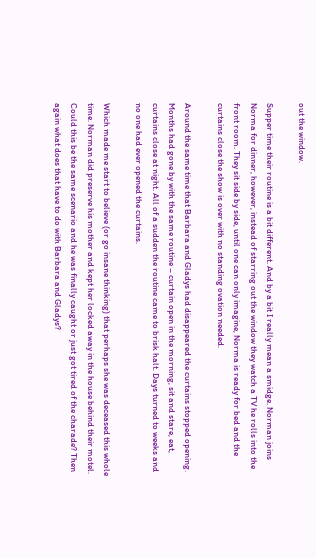out the window.

Supper time their routine is a bit different. And by a bit I really mean a smidge. Norman joins Norma for dinner, however, instead of starring out the window they watch a TV he rolls into the front room. They sit side by side, until one can only imagine, Norma is ready for bed and the curtains close the show is over with no standing ovation needed.

Around the same time that Barbara and Gladys had disappeared the curtains stopped opening. Months had gone by with the same routine – curtain open in the morning, sit and stare, eat, curtains close at night. All of a sudden the routine came to brisk halt. Days turned to weeks and no one had ever opened the curtains.

Which made me start to believe (or go insane thinking) that perhaps she was deceased this whole time. Norman did preserve his mother and kept her locked away in the house behind their motel. Could this be the same scenario and he was finally caught or just got tired of the charade? Then again what does that have to do with Barbara and Gladys?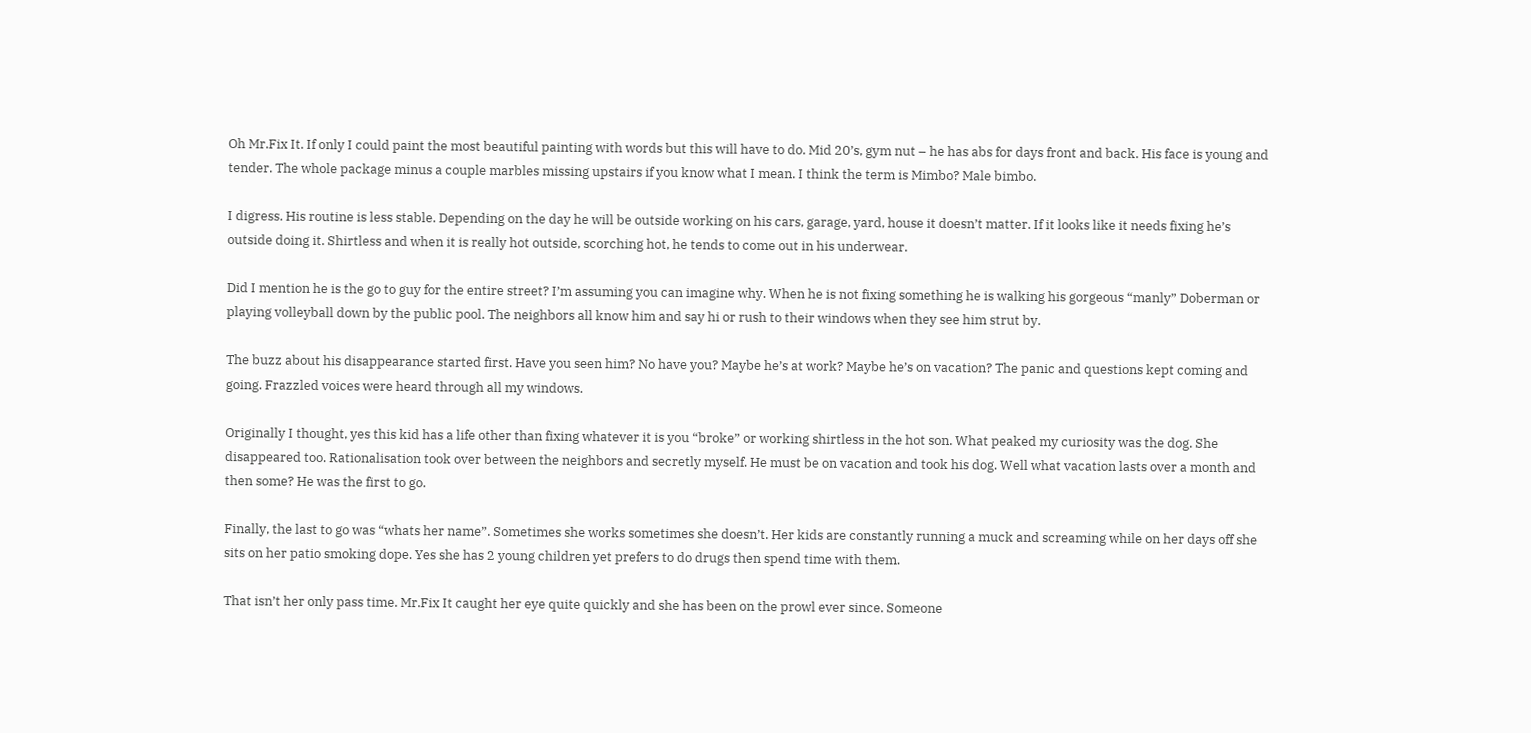Oh Mr.Fix It. If only I could paint the most beautiful painting with words but this will have to do. Mid 20’s, gym nut – he has abs for days front and back. His face is young and tender. The whole package minus a couple marbles missing upstairs if you know what I mean. I think the term is Mimbo? Male bimbo.

I digress. His routine is less stable. Depending on the day he will be outside working on his cars, garage, yard, house it doesn’t matter. If it looks like it needs fixing he’s outside doing it. Shirtless and when it is really hot outside, scorching hot, he tends to come out in his underwear.

Did I mention he is the go to guy for the entire street? I’m assuming you can imagine why. When he is not fixing something he is walking his gorgeous “manly” Doberman or playing volleyball down by the public pool. The neighbors all know him and say hi or rush to their windows when they see him strut by.

The buzz about his disappearance started first. Have you seen him? No have you? Maybe he’s at work? Maybe he’s on vacation? The panic and questions kept coming and going. Frazzled voices were heard through all my windows.

Originally I thought, yes this kid has a life other than fixing whatever it is you “broke” or working shirtless in the hot son. What peaked my curiosity was the dog. She disappeared too. Rationalisation took over between the neighbors and secretly myself. He must be on vacation and took his dog. Well what vacation lasts over a month and then some? He was the first to go.

Finally, the last to go was “whats her name”. Sometimes she works sometimes she doesn’t. Her kids are constantly running a muck and screaming while on her days off she sits on her patio smoking dope. Yes she has 2 young children yet prefers to do drugs then spend time with them.

That isn’t her only pass time. Mr.Fix It caught her eye quite quickly and she has been on the prowl ever since. Someone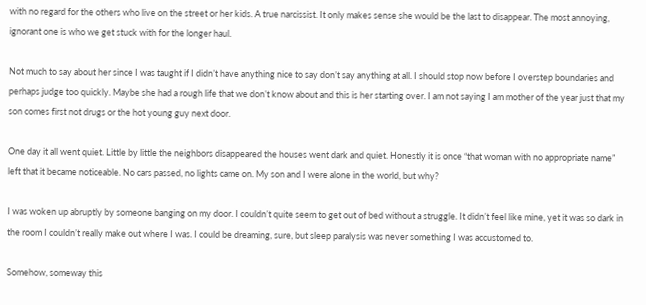with no regard for the others who live on the street or her kids. A true narcissist. It only makes sense she would be the last to disappear. The most annoying, ignorant one is who we get stuck with for the longer haul.

Not much to say about her since I was taught if I didn’t have anything nice to say don’t say anything at all. I should stop now before I overstep boundaries and perhaps judge too quickly. Maybe she had a rough life that we don’t know about and this is her starting over. I am not saying I am mother of the year just that my son comes first not drugs or the hot young guy next door.

One day it all went quiet. Little by little the neighbors disappeared the houses went dark and quiet. Honestly it is once “that woman with no appropriate name” left that it became noticeable. No cars passed, no lights came on. My son and I were alone in the world, but why?

I was woken up abruptly by someone banging on my door. I couldn’t quite seem to get out of bed without a struggle. It didn’t feel like mine, yet it was so dark in the room I couldn’t really make out where I was. I could be dreaming, sure, but sleep paralysis was never something I was accustomed to.

Somehow, someway this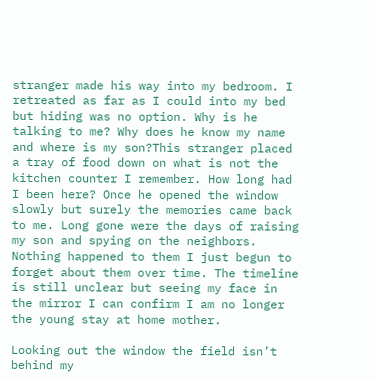stranger made his way into my bedroom. I retreated as far as I could into my bed but hiding was no option. Why is he talking to me? Why does he know my name and where is my son?This stranger placed a tray of food down on what is not the kitchen counter I remember. How long had I been here? Once he opened the window slowly but surely the memories came back to me. Long gone were the days of raising my son and spying on the neighbors. Nothing happened to them I just begun to forget about them over time. The timeline is still unclear but seeing my face in the mirror I can confirm I am no longer the young stay at home mother.

Looking out the window the field isn’t behind my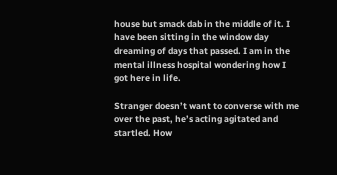house but smack dab in the middle of it. I have been sitting in the window day dreaming of days that passed. I am in the mental illness hospital wondering how I got here in life.

Stranger doesn’t want to converse with me over the past, he’s acting agitated and startled. How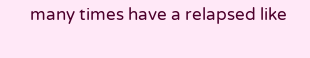many times have a relapsed like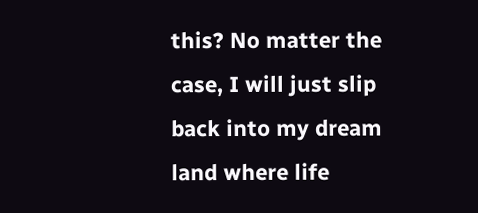this? No matter the case, I will just slip back into my dream land where life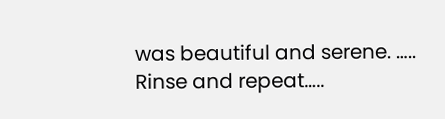was beautiful and serene. ….. Rinse and repeat…..